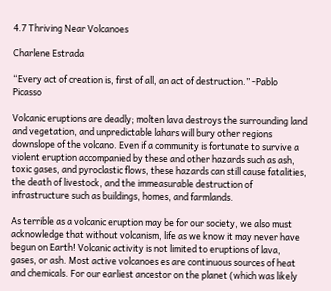4.7 Thriving Near Volcanoes

Charlene Estrada

“Every act of creation is, first of all, an act of destruction.” -Pablo Picasso

Volcanic eruptions are deadly; molten lava destroys the surrounding land and vegetation, and unpredictable lahars will bury other regions downslope of the volcano. Even if a community is fortunate to survive a violent eruption accompanied by these and other hazards such as ash, toxic gases, and pyroclastic flows, these hazards can still cause fatalities, the death of livestock, and the immeasurable destruction of infrastructure such as buildings, homes, and farmlands.

As terrible as a volcanic eruption may be for our society, we also must acknowledge that without volcanism, life as we know it may never have begun on Earth! Volcanic activity is not limited to eruptions of lava, gases, or ash. Most active volcanoes es are continuous sources of heat and chemicals. For our earliest ancestor on the planet (which was likely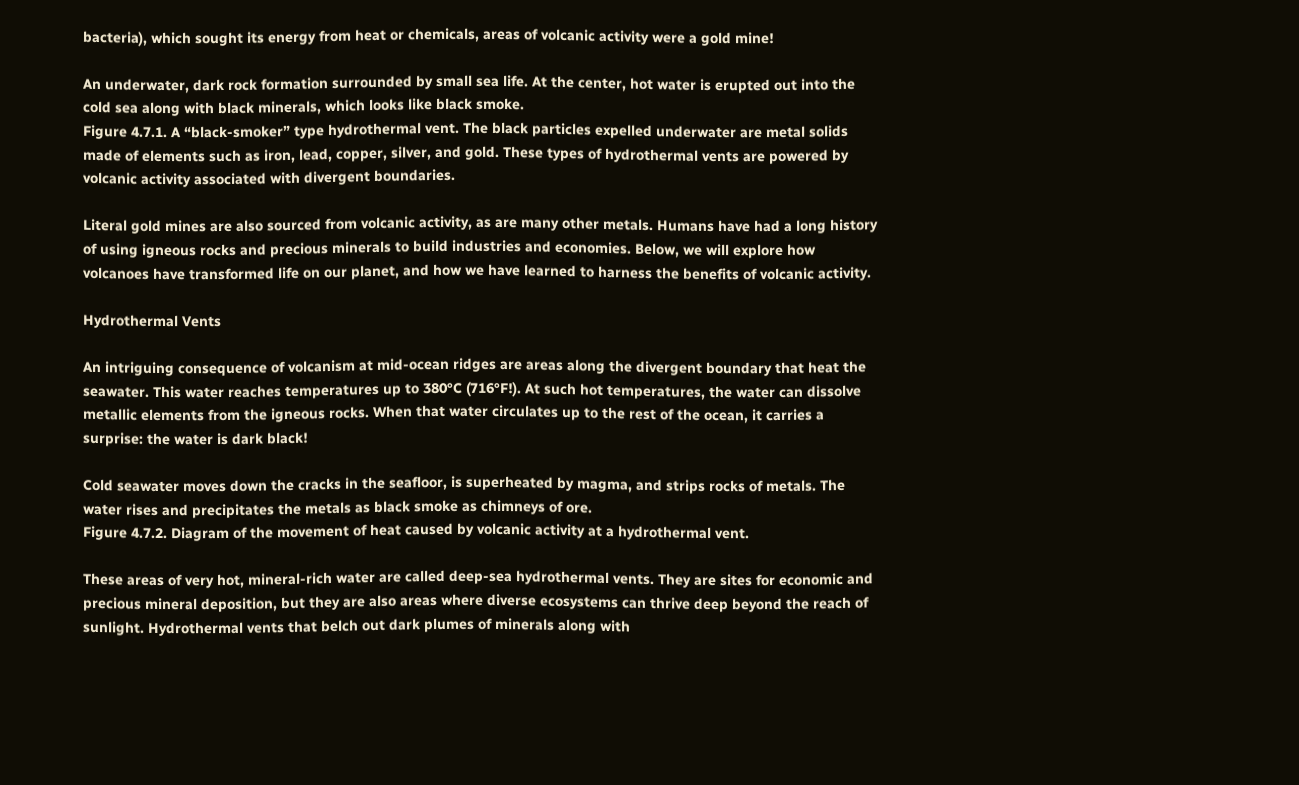bacteria), which sought its energy from heat or chemicals, areas of volcanic activity were a gold mine!

An underwater, dark rock formation surrounded by small sea life. At the center, hot water is erupted out into the cold sea along with black minerals, which looks like black smoke.
Figure 4.7.1. A “black-smoker” type hydrothermal vent. The black particles expelled underwater are metal solids made of elements such as iron, lead, copper, silver, and gold. These types of hydrothermal vents are powered by volcanic activity associated with divergent boundaries.

Literal gold mines are also sourced from volcanic activity, as are many other metals. Humans have had a long history of using igneous rocks and precious minerals to build industries and economies. Below, we will explore how volcanoes have transformed life on our planet, and how we have learned to harness the benefits of volcanic activity.

Hydrothermal Vents

An intriguing consequence of volcanism at mid-ocean ridges are areas along the divergent boundary that heat the seawater. This water reaches temperatures up to 380°C (716°F!). At such hot temperatures, the water can dissolve metallic elements from the igneous rocks. When that water circulates up to the rest of the ocean, it carries a surprise: the water is dark black!

Cold seawater moves down the cracks in the seafloor, is superheated by magma, and strips rocks of metals. The water rises and precipitates the metals as black smoke as chimneys of ore.
Figure 4.7.2. Diagram of the movement of heat caused by volcanic activity at a hydrothermal vent.

These areas of very hot, mineral-rich water are called deep-sea hydrothermal vents. They are sites for economic and precious mineral deposition, but they are also areas where diverse ecosystems can thrive deep beyond the reach of sunlight. Hydrothermal vents that belch out dark plumes of minerals along with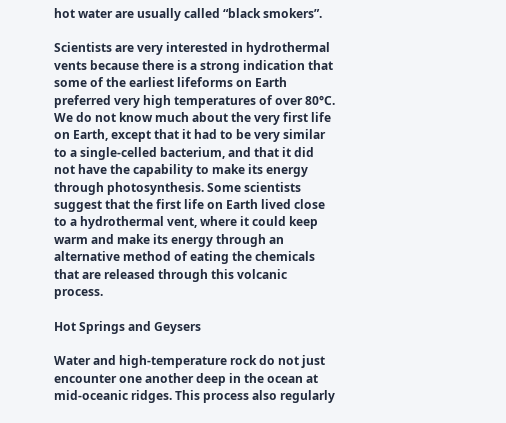hot water are usually called “black smokers”.

Scientists are very interested in hydrothermal vents because there is a strong indication that some of the earliest lifeforms on Earth preferred very high temperatures of over 80°C. We do not know much about the very first life on Earth, except that it had to be very similar to a single-celled bacterium, and that it did not have the capability to make its energy through photosynthesis. Some scientists suggest that the first life on Earth lived close to a hydrothermal vent, where it could keep warm and make its energy through an alternative method of eating the chemicals that are released through this volcanic process.

Hot Springs and Geysers

Water and high-temperature rock do not just encounter one another deep in the ocean at mid-oceanic ridges. This process also regularly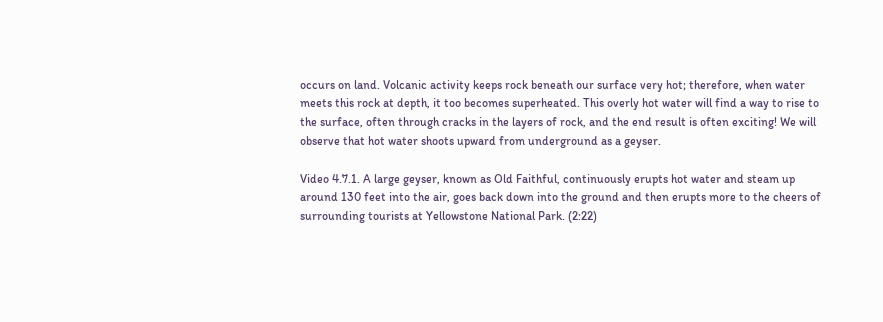occurs on land. Volcanic activity keeps rock beneath our surface very hot; therefore, when water meets this rock at depth, it too becomes superheated. This overly hot water will find a way to rise to the surface, often through cracks in the layers of rock, and the end result is often exciting! We will observe that hot water shoots upward from underground as a geyser.

Video 4.7.1. A large geyser, known as Old Faithful, continuously erupts hot water and steam up around 130 feet into the air, goes back down into the ground and then erupts more to the cheers of surrounding tourists at Yellowstone National Park. (2:22)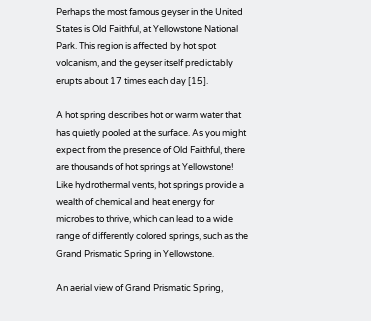Perhaps the most famous geyser in the United States is Old Faithful, at Yellowstone National Park. This region is affected by hot spot volcanism, and the geyser itself predictably erupts about 17 times each day [15].

A hot spring describes hot or warm water that has quietly pooled at the surface. As you might expect from the presence of Old Faithful, there are thousands of hot springs at Yellowstone! Like hydrothermal vents, hot springs provide a wealth of chemical and heat energy for microbes to thrive, which can lead to a wide range of differently colored springs, such as the Grand Prismatic Spring in Yellowstone.

An aerial view of Grand Prismatic Spring,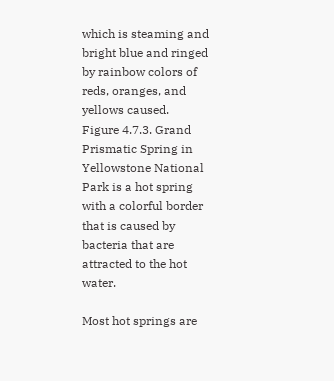which is steaming and bright blue and ringed by rainbow colors of reds, oranges, and yellows caused.
Figure 4.7.3. Grand Prismatic Spring in Yellowstone National Park is a hot spring with a colorful border that is caused by bacteria that are attracted to the hot water.

Most hot springs are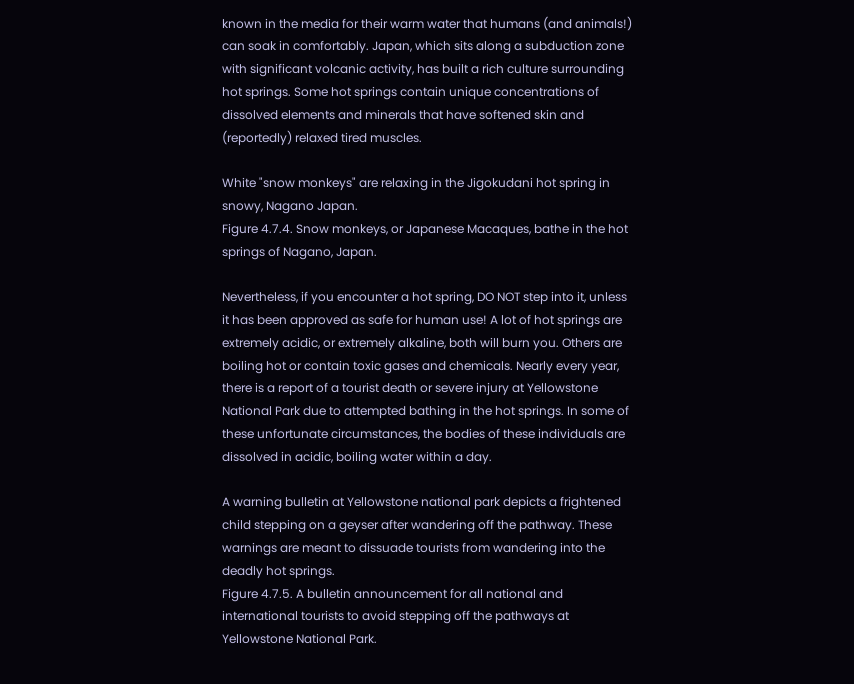known in the media for their warm water that humans (and animals!) can soak in comfortably. Japan, which sits along a subduction zone with significant volcanic activity, has built a rich culture surrounding hot springs. Some hot springs contain unique concentrations of dissolved elements and minerals that have softened skin and (reportedly) relaxed tired muscles.

White "snow monkeys" are relaxing in the Jigokudani hot spring in snowy, Nagano Japan.
Figure 4.7.4. Snow monkeys, or Japanese Macaques, bathe in the hot springs of Nagano, Japan.

Nevertheless, if you encounter a hot spring, DO NOT step into it, unless it has been approved as safe for human use! A lot of hot springs are extremely acidic, or extremely alkaline, both will burn you. Others are boiling hot or contain toxic gases and chemicals. Nearly every year, there is a report of a tourist death or severe injury at Yellowstone National Park due to attempted bathing in the hot springs. In some of these unfortunate circumstances, the bodies of these individuals are dissolved in acidic, boiling water within a day.

A warning bulletin at Yellowstone national park depicts a frightened child stepping on a geyser after wandering off the pathway. These warnings are meant to dissuade tourists from wandering into the deadly hot springs.
Figure 4.7.5. A bulletin announcement for all national and international tourists to avoid stepping off the pathways at Yellowstone National Park.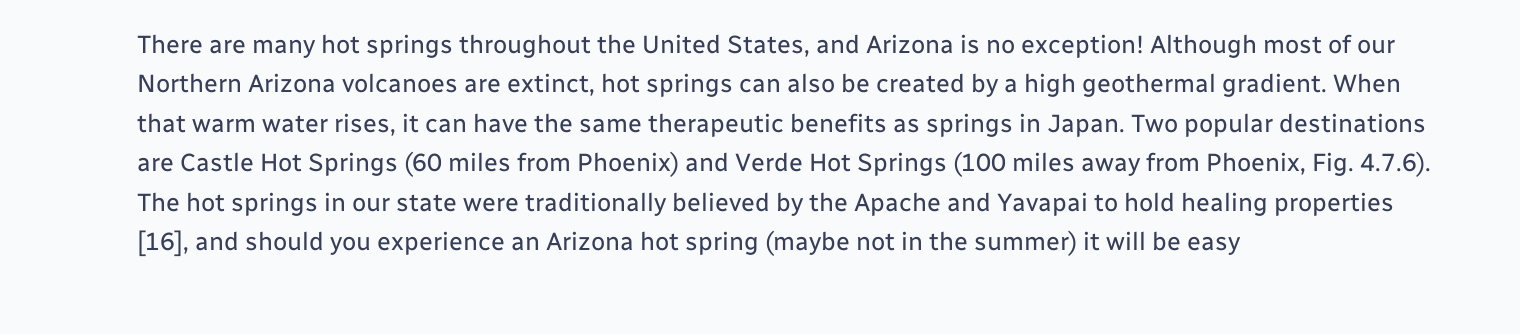There are many hot springs throughout the United States, and Arizona is no exception! Although most of our Northern Arizona volcanoes are extinct, hot springs can also be created by a high geothermal gradient. When that warm water rises, it can have the same therapeutic benefits as springs in Japan. Two popular destinations are Castle Hot Springs (60 miles from Phoenix) and Verde Hot Springs (100 miles away from Phoenix, Fig. 4.7.6). The hot springs in our state were traditionally believed by the Apache and Yavapai to hold healing properties [16], and should you experience an Arizona hot spring (maybe not in the summer) it will be easy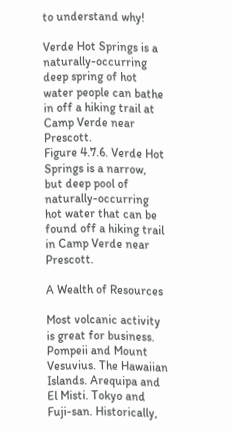to understand why!

Verde Hot Springs is a naturally-occurring deep spring of hot water people can bathe in off a hiking trail at Camp Verde near Prescott.
Figure 4.7.6. Verde Hot Springs is a narrow, but deep pool of naturally-occurring hot water that can be found off a hiking trail in Camp Verde near Prescott.

A Wealth of Resources

Most volcanic activity is great for business. Pompeii and Mount Vesuvius. The Hawaiian Islands. Arequipa and El Misti. Tokyo and Fuji-san. Historically,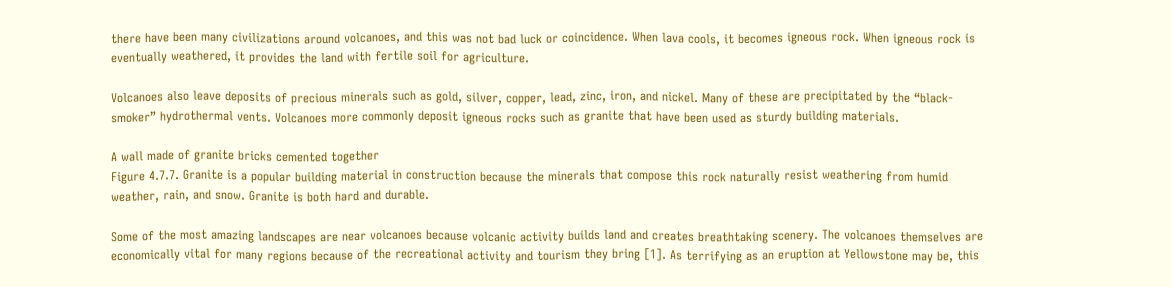there have been many civilizations around volcanoes, and this was not bad luck or coincidence. When lava cools, it becomes igneous rock. When igneous rock is eventually weathered, it provides the land with fertile soil for agriculture.

Volcanoes also leave deposits of precious minerals such as gold, silver, copper, lead, zinc, iron, and nickel. Many of these are precipitated by the “black-smoker” hydrothermal vents. Volcanoes more commonly deposit igneous rocks such as granite that have been used as sturdy building materials.

A wall made of granite bricks cemented together
Figure 4.7.7. Granite is a popular building material in construction because the minerals that compose this rock naturally resist weathering from humid weather, rain, and snow. Granite is both hard and durable.

Some of the most amazing landscapes are near volcanoes because volcanic activity builds land and creates breathtaking scenery. The volcanoes themselves are economically vital for many regions because of the recreational activity and tourism they bring [1]. As terrifying as an eruption at Yellowstone may be, this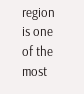region is one of the most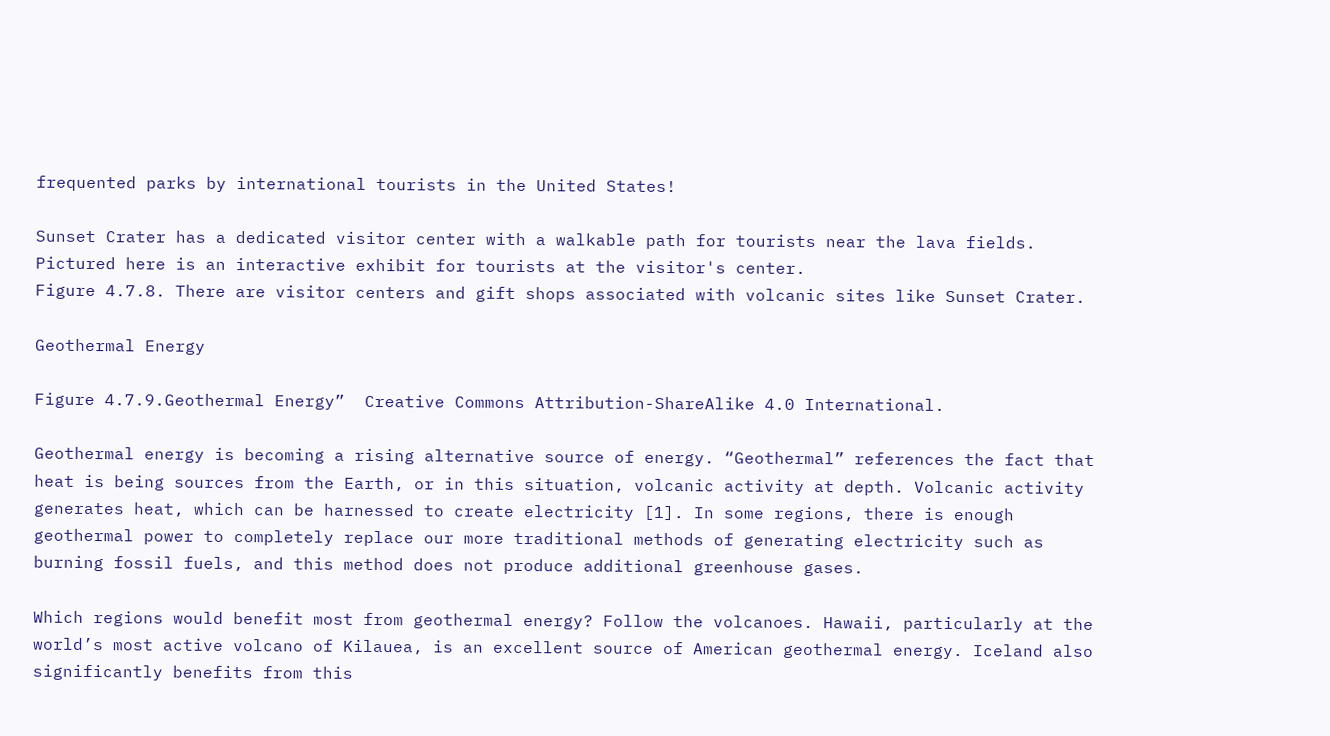frequented parks by international tourists in the United States!

Sunset Crater has a dedicated visitor center with a walkable path for tourists near the lava fields. Pictured here is an interactive exhibit for tourists at the visitor's center.
Figure 4.7.8. There are visitor centers and gift shops associated with volcanic sites like Sunset Crater.

Geothermal Energy

Figure 4.7.9.Geothermal Energy”  Creative Commons Attribution-ShareAlike 4.0 International.

Geothermal energy is becoming a rising alternative source of energy. “Geothermal” references the fact that heat is being sources from the Earth, or in this situation, volcanic activity at depth. Volcanic activity generates heat, which can be harnessed to create electricity [1]. In some regions, there is enough geothermal power to completely replace our more traditional methods of generating electricity such as burning fossil fuels, and this method does not produce additional greenhouse gases.

Which regions would benefit most from geothermal energy? Follow the volcanoes. Hawaii, particularly at the world’s most active volcano of Kilauea, is an excellent source of American geothermal energy. Iceland also significantly benefits from this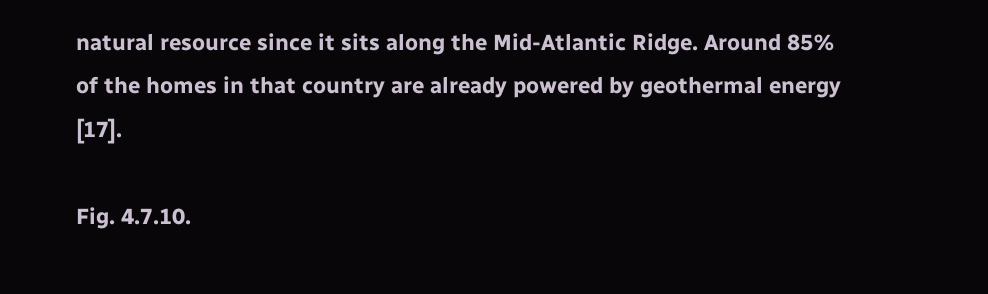natural resource since it sits along the Mid-Atlantic Ridge. Around 85% of the homes in that country are already powered by geothermal energy [17].

Fig. 4.7.10.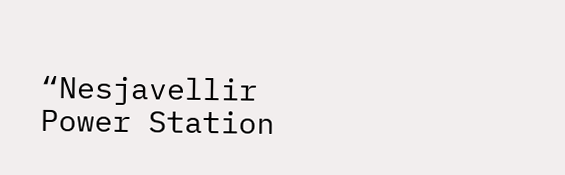“Nesjavellir Power Station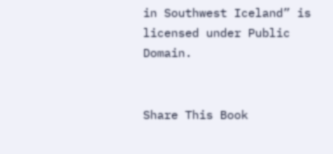in Southwest Iceland” is licensed under Public Domain.


Share This Book